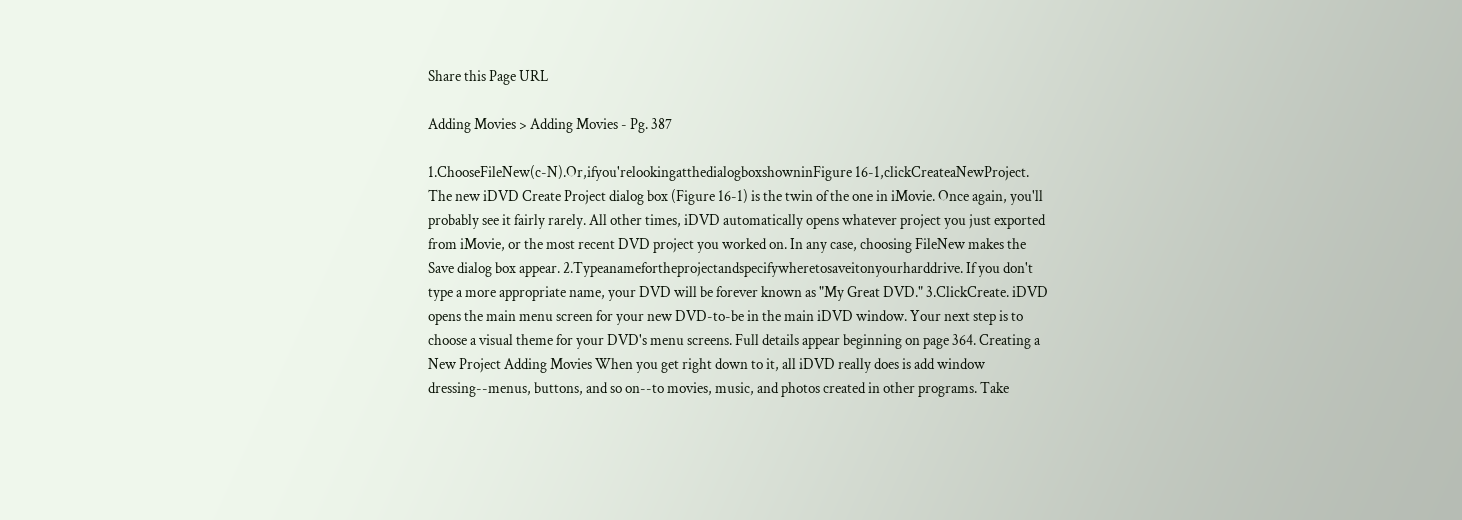Share this Page URL

Adding Movies > Adding Movies - Pg. 387

1.ChooseFileNew(c-N).Or,ifyou'relookingatthedialogboxshowninFigure 16-1,clickCreateaNewProject. The new iDVD Create Project dialog box (Figure 16-1) is the twin of the one in iMovie. Once again, you'll probably see it fairly rarely. All other times, iDVD automatically opens whatever project you just exported from iMovie, or the most recent DVD project you worked on. In any case, choosing FileNew makes the Save dialog box appear. 2.Typeanamefortheprojectandspecifywheretosaveitonyourharddrive. If you don't type a more appropriate name, your DVD will be forever known as "My Great DVD." 3.ClickCreate. iDVD opens the main menu screen for your new DVD-to-be in the main iDVD window. Your next step is to choose a visual theme for your DVD's menu screens. Full details appear beginning on page 364. Creating a New Project Adding Movies When you get right down to it, all iDVD really does is add window dressing--menus, buttons, and so on--to movies, music, and photos created in other programs. Take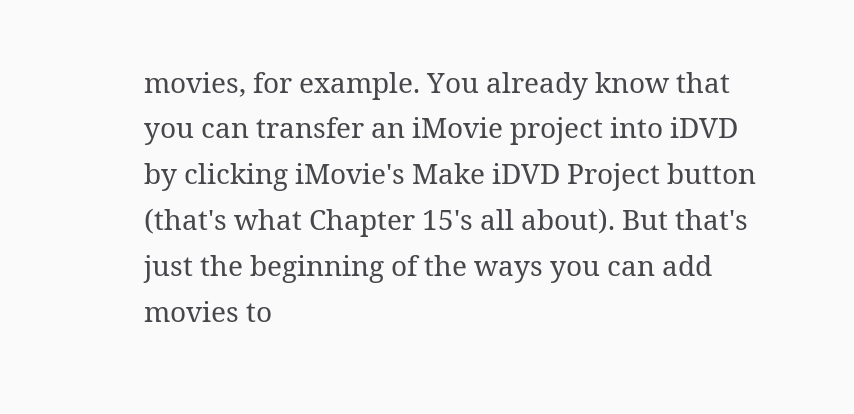movies, for example. You already know that you can transfer an iMovie project into iDVD by clicking iMovie's Make iDVD Project button (that's what Chapter 15's all about). But that's just the beginning of the ways you can add movies to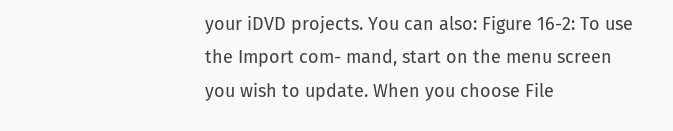your iDVD projects. You can also: Figure 16-2: To use the Import com- mand, start on the menu screen you wish to update. When you choose File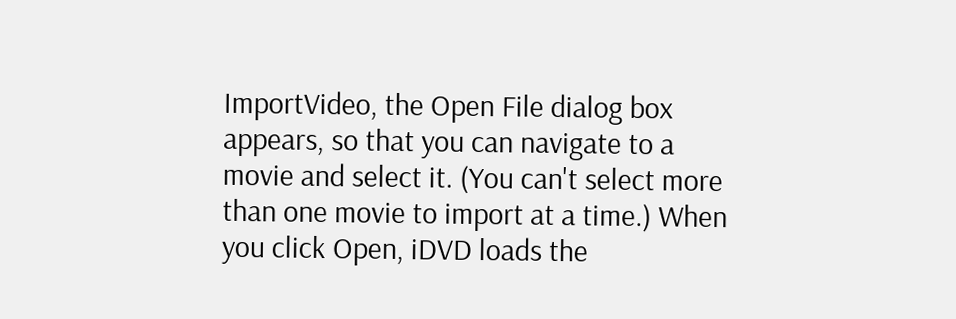ImportVideo, the Open File dialog box appears, so that you can navigate to a movie and select it. (You can't select more than one movie to import at a time.) When you click Open, iDVD loads the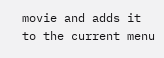movie and adds it to the current menu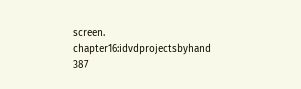screen. chapter16:idvdprojectsbyhand 387